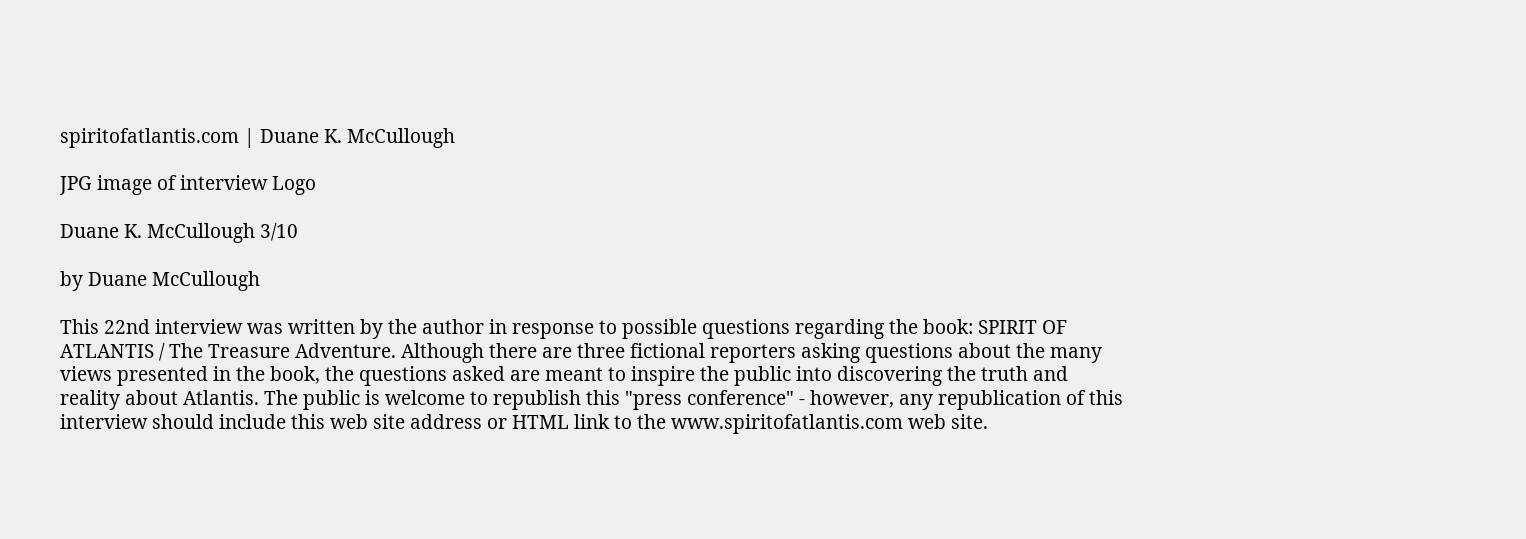spiritofatlantis.com | Duane K. McCullough

JPG image of interview Logo

Duane K. McCullough 3/10

by Duane McCullough

This 22nd interview was written by the author in response to possible questions regarding the book: SPIRIT OF ATLANTIS / The Treasure Adventure. Although there are three fictional reporters asking questions about the many views presented in the book, the questions asked are meant to inspire the public into discovering the truth and reality about Atlantis. The public is welcome to republish this "press conference" - however, any republication of this interview should include this web site address or HTML link to the www.spiritofatlantis.com web site.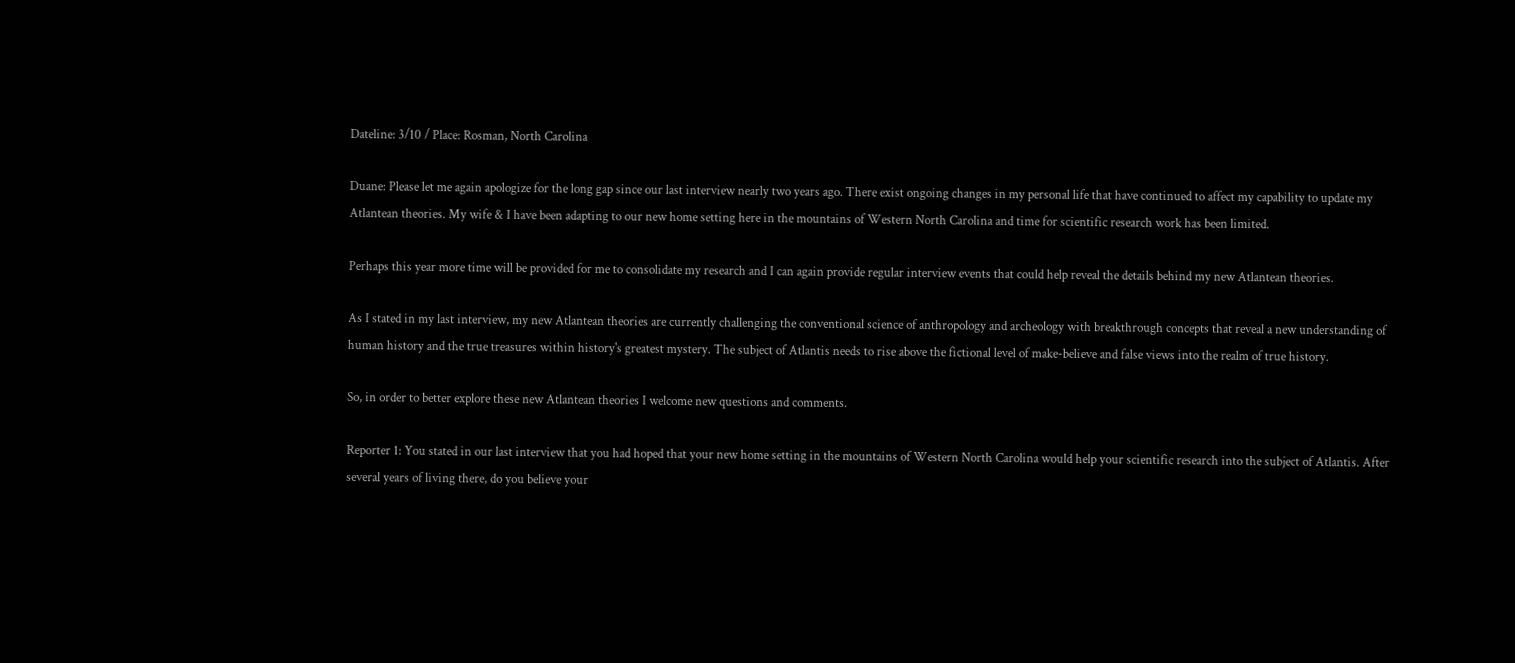Dateline: 3/10 / Place: Rosman, North Carolina

Duane: Please let me again apologize for the long gap since our last interview nearly two years ago. There exist ongoing changes in my personal life that have continued to affect my capability to update my Atlantean theories. My wife & I have been adapting to our new home setting here in the mountains of Western North Carolina and time for scientific research work has been limited.

Perhaps this year more time will be provided for me to consolidate my research and I can again provide regular interview events that could help reveal the details behind my new Atlantean theories.

As I stated in my last interview, my new Atlantean theories are currently challenging the conventional science of anthropology and archeology with breakthrough concepts that reveal a new understanding of human history and the true treasures within history's greatest mystery. The subject of Atlantis needs to rise above the fictional level of make-believe and false views into the realm of true history.

So, in order to better explore these new Atlantean theories I welcome new questions and comments.

Reporter 1: You stated in our last interview that you had hoped that your new home setting in the mountains of Western North Carolina would help your scientific research into the subject of Atlantis. After several years of living there, do you believe your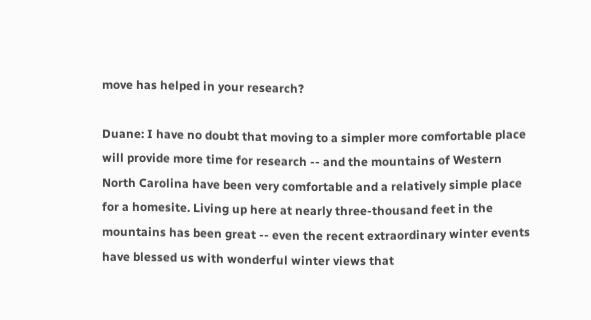move has helped in your research?

Duane: I have no doubt that moving to a simpler more comfortable place will provide more time for research -- and the mountains of Western North Carolina have been very comfortable and a relatively simple place for a homesite. Living up here at nearly three-thousand feet in the mountains has been great -- even the recent extraordinary winter events have blessed us with wonderful winter views that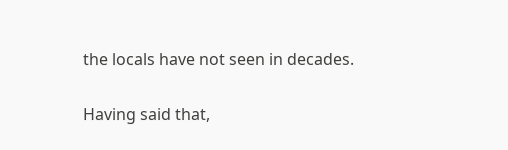the locals have not seen in decades.

Having said that,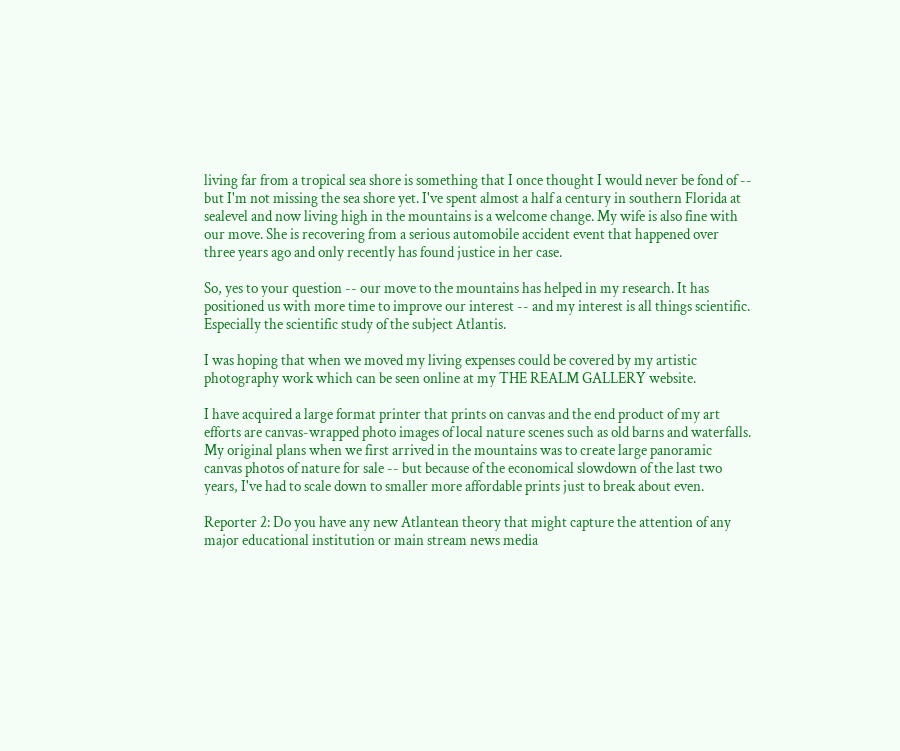living far from a tropical sea shore is something that I once thought I would never be fond of -- but I'm not missing the sea shore yet. I've spent almost a half a century in southern Florida at sealevel and now living high in the mountains is a welcome change. My wife is also fine with our move. She is recovering from a serious automobile accident event that happened over three years ago and only recently has found justice in her case.

So, yes to your question -- our move to the mountains has helped in my research. It has positioned us with more time to improve our interest -- and my interest is all things scientific. Especially the scientific study of the subject Atlantis.

I was hoping that when we moved my living expenses could be covered by my artistic photography work which can be seen online at my THE REALM GALLERY website.

I have acquired a large format printer that prints on canvas and the end product of my art efforts are canvas-wrapped photo images of local nature scenes such as old barns and waterfalls. My original plans when we first arrived in the mountains was to create large panoramic canvas photos of nature for sale -- but because of the economical slowdown of the last two years, I've had to scale down to smaller more affordable prints just to break about even.

Reporter 2: Do you have any new Atlantean theory that might capture the attention of any major educational institution or main stream news media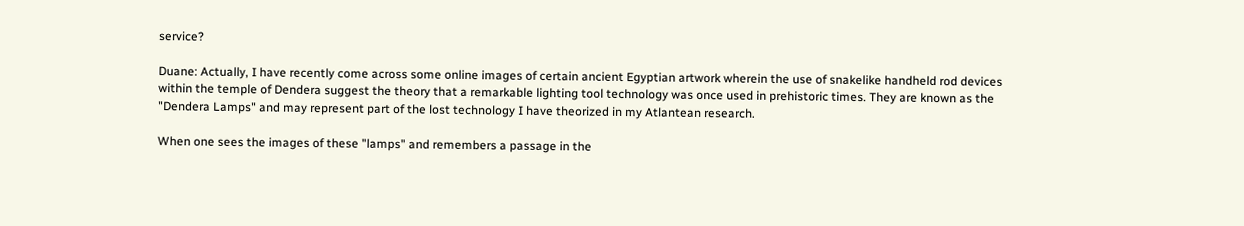service?

Duane: Actually, I have recently come across some online images of certain ancient Egyptian artwork wherein the use of snakelike handheld rod devices within the temple of Dendera suggest the theory that a remarkable lighting tool technology was once used in prehistoric times. They are known as the "Dendera Lamps" and may represent part of the lost technology I have theorized in my Atlantean research.

When one sees the images of these "lamps" and remembers a passage in the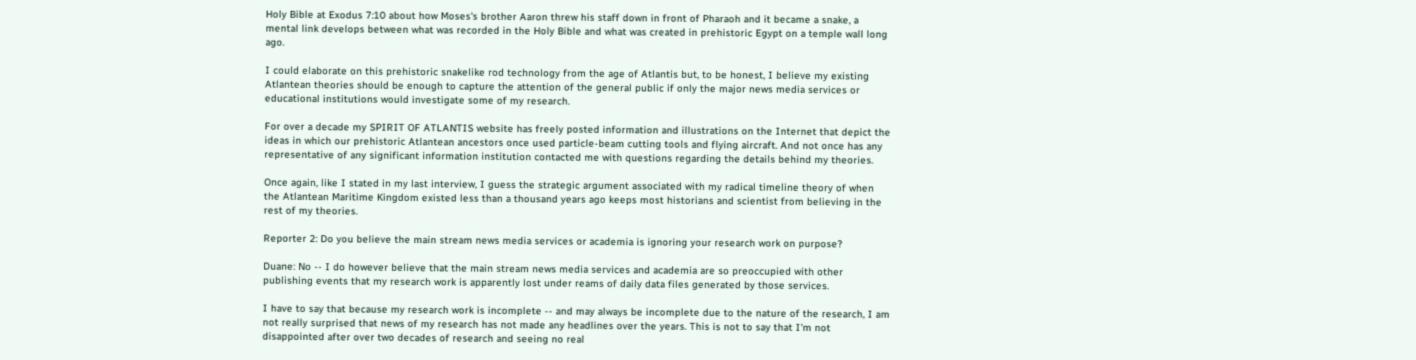Holy Bible at Exodus 7:10 about how Moses's brother Aaron threw his staff down in front of Pharaoh and it became a snake, a mental link develops between what was recorded in the Holy Bible and what was created in prehistoric Egypt on a temple wall long ago.

I could elaborate on this prehistoric snakelike rod technology from the age of Atlantis but, to be honest, I believe my existing Atlantean theories should be enough to capture the attention of the general public if only the major news media services or educational institutions would investigate some of my research.

For over a decade my SPIRIT OF ATLANTIS website has freely posted information and illustrations on the Internet that depict the ideas in which our prehistoric Atlantean ancestors once used particle-beam cutting tools and flying aircraft. And not once has any representative of any significant information institution contacted me with questions regarding the details behind my theories.

Once again, like I stated in my last interview, I guess the strategic argument associated with my radical timeline theory of when the Atlantean Maritime Kingdom existed less than a thousand years ago keeps most historians and scientist from believing in the rest of my theories.

Reporter 2: Do you believe the main stream news media services or academia is ignoring your research work on purpose?

Duane: No -- I do however believe that the main stream news media services and academia are so preoccupied with other publishing events that my research work is apparently lost under reams of daily data files generated by those services.

I have to say that because my research work is incomplete -- and may always be incomplete due to the nature of the research, I am not really surprised that news of my research has not made any headlines over the years. This is not to say that I'm not disappointed after over two decades of research and seeing no real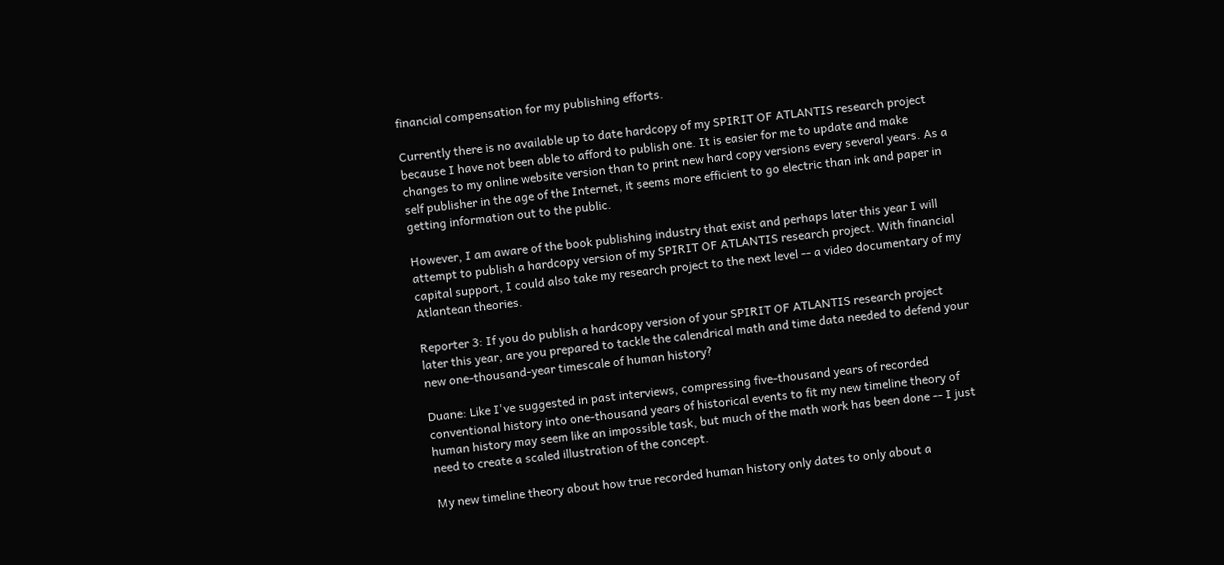financial compensation for my publishing efforts.

Currently there is no available up to date hardcopy of my SPIRIT OF ATLANTIS research project because I have not been able to afford to publish one. It is easier for me to update and make changes to my online website version than to print new hard copy versions every several years. As a self publisher in the age of the Internet, it seems more efficient to go electric than ink and paper in getting information out to the public.

However, I am aware of the book publishing industry that exist and perhaps later this year I will attempt to publish a hardcopy version of my SPIRIT OF ATLANTIS research project. With financial capital support, I could also take my research project to the next level -- a video documentary of my Atlantean theories.

Reporter 3: If you do publish a hardcopy version of your SPIRIT OF ATLANTIS research project later this year, are you prepared to tackle the calendrical math and time data needed to defend your new one-thousand-year timescale of human history?

Duane: Like I've suggested in past interviews, compressing five-thousand years of recorded conventional history into one-thousand years of historical events to fit my new timeline theory of human history may seem like an impossible task, but much of the math work has been done -- I just need to create a scaled illustration of the concept.

My new timeline theory about how true recorded human history only dates to only about a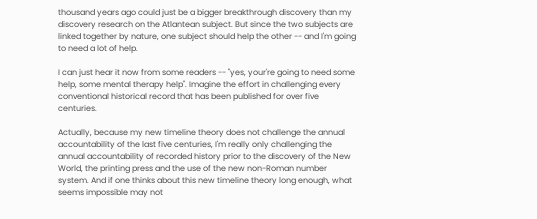thousand years ago could just be a bigger breakthrough discovery than my discovery research on the Atlantean subject. But since the two subjects are linked together by nature, one subject should help the other -- and I'm going to need a lot of help.

I can just hear it now from some readers -- "yes, your're going to need some help, some mental therapy help". Imagine the effort in challenging every conventional historical record that has been published for over five centuries.

Actually, because my new timeline theory does not challenge the annual accountability of the last five centuries, I'm really only challenging the annual accountability of recorded history prior to the discovery of the New World, the printing press and the use of the new non-Roman number system. And if one thinks about this new timeline theory long enough, what seems impossible may not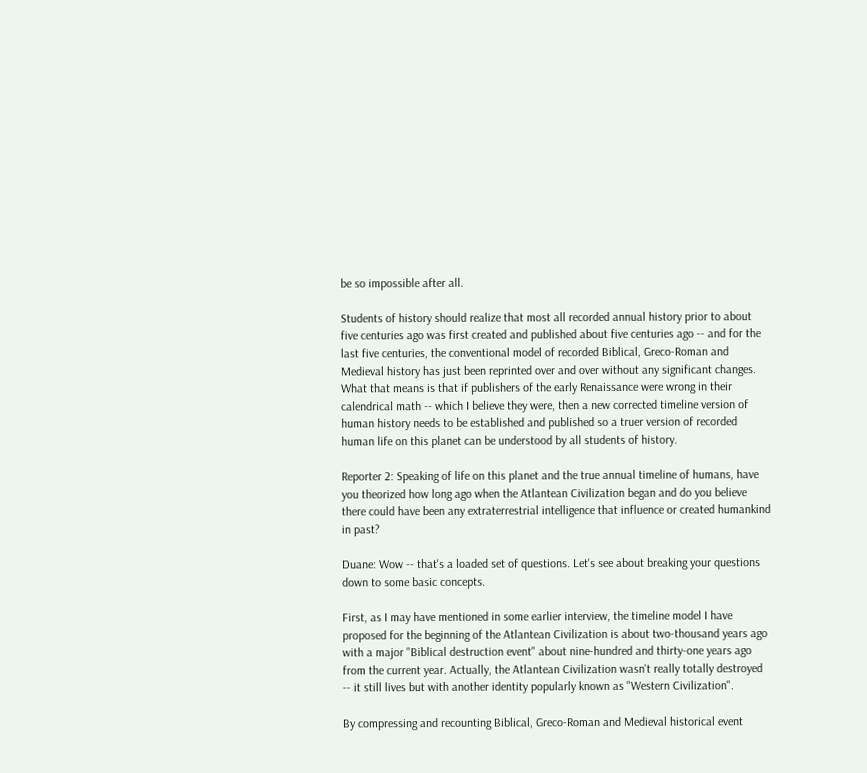be so impossible after all.

Students of history should realize that most all recorded annual history prior to about five centuries ago was first created and published about five centuries ago -- and for the last five centuries, the conventional model of recorded Biblical, Greco-Roman and Medieval history has just been reprinted over and over without any significant changes. What that means is that if publishers of the early Renaissance were wrong in their calendrical math -- which I believe they were, then a new corrected timeline version of human history needs to be established and published so a truer version of recorded human life on this planet can be understood by all students of history.

Reporter 2: Speaking of life on this planet and the true annual timeline of humans, have you theorized how long ago when the Atlantean Civilization began and do you believe there could have been any extraterrestrial intelligence that influence or created humankind in past?

Duane: Wow -- that's a loaded set of questions. Let's see about breaking your questions down to some basic concepts.

First, as I may have mentioned in some earlier interview, the timeline model I have proposed for the beginning of the Atlantean Civilization is about two-thousand years ago with a major "Biblical destruction event" about nine-hundred and thirty-one years ago from the current year. Actually, the Atlantean Civilization wasn't really totally destroyed -- it still lives but with another identity popularly known as "Western Civilization".

By compressing and recounting Biblical, Greco-Roman and Medieval historical event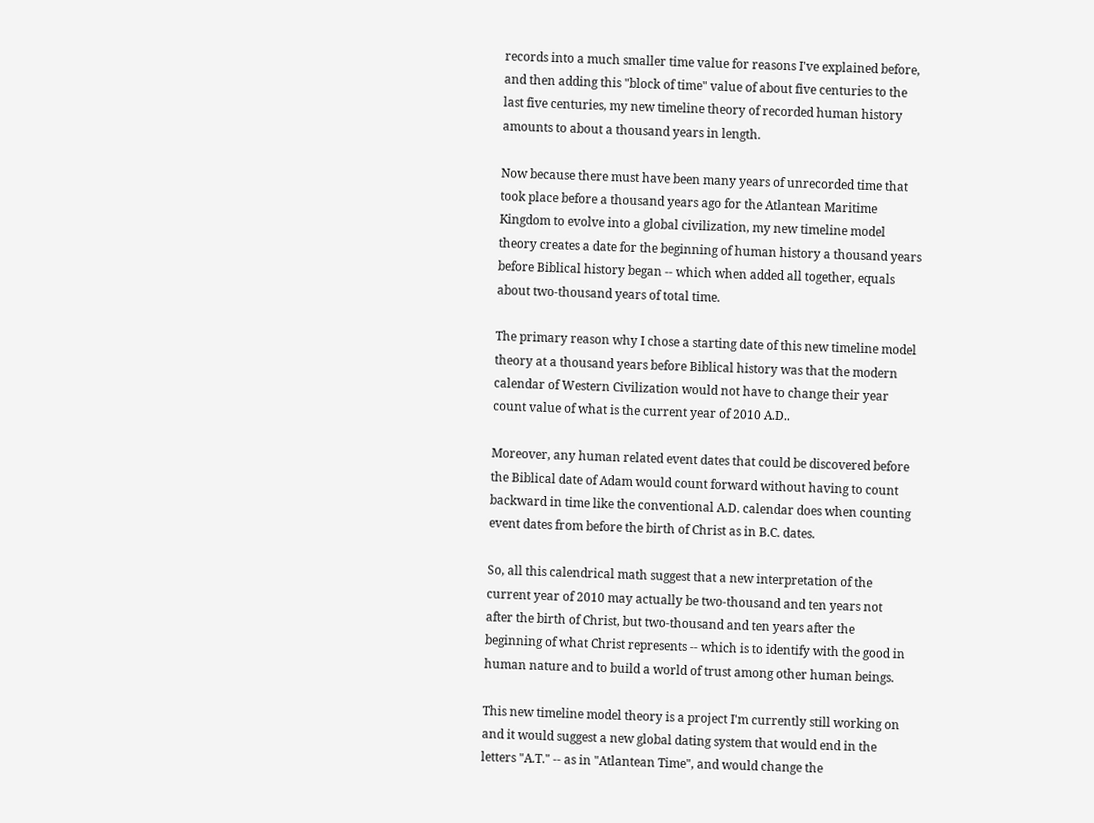records into a much smaller time value for reasons I've explained before, and then adding this "block of time" value of about five centuries to the last five centuries, my new timeline theory of recorded human history amounts to about a thousand years in length.

Now because there must have been many years of unrecorded time that took place before a thousand years ago for the Atlantean Maritime Kingdom to evolve into a global civilization, my new timeline model theory creates a date for the beginning of human history a thousand years before Biblical history began -- which when added all together, equals about two-thousand years of total time.

The primary reason why I chose a starting date of this new timeline model theory at a thousand years before Biblical history was that the modern calendar of Western Civilization would not have to change their year count value of what is the current year of 2010 A.D..

Moreover, any human related event dates that could be discovered before the Biblical date of Adam would count forward without having to count backward in time like the conventional A.D. calendar does when counting event dates from before the birth of Christ as in B.C. dates.

So, all this calendrical math suggest that a new interpretation of the current year of 2010 may actually be two-thousand and ten years not after the birth of Christ, but two-thousand and ten years after the beginning of what Christ represents -- which is to identify with the good in human nature and to build a world of trust among other human beings.

This new timeline model theory is a project I'm currently still working on and it would suggest a new global dating system that would end in the letters "A.T." -- as in "Atlantean Time", and would change the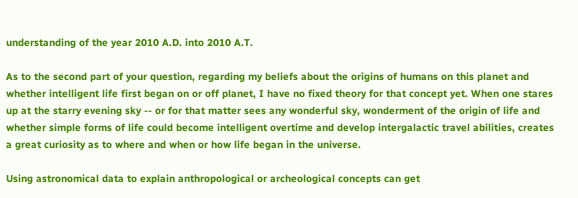understanding of the year 2010 A.D. into 2010 A.T.

As to the second part of your question, regarding my beliefs about the origins of humans on this planet and whether intelligent life first began on or off planet, I have no fixed theory for that concept yet. When one stares up at the starry evening sky -- or for that matter sees any wonderful sky, wonderment of the origin of life and whether simple forms of life could become intelligent overtime and develop intergalactic travel abilities, creates a great curiosity as to where and when or how life began in the universe.

Using astronomical data to explain anthropological or archeological concepts can get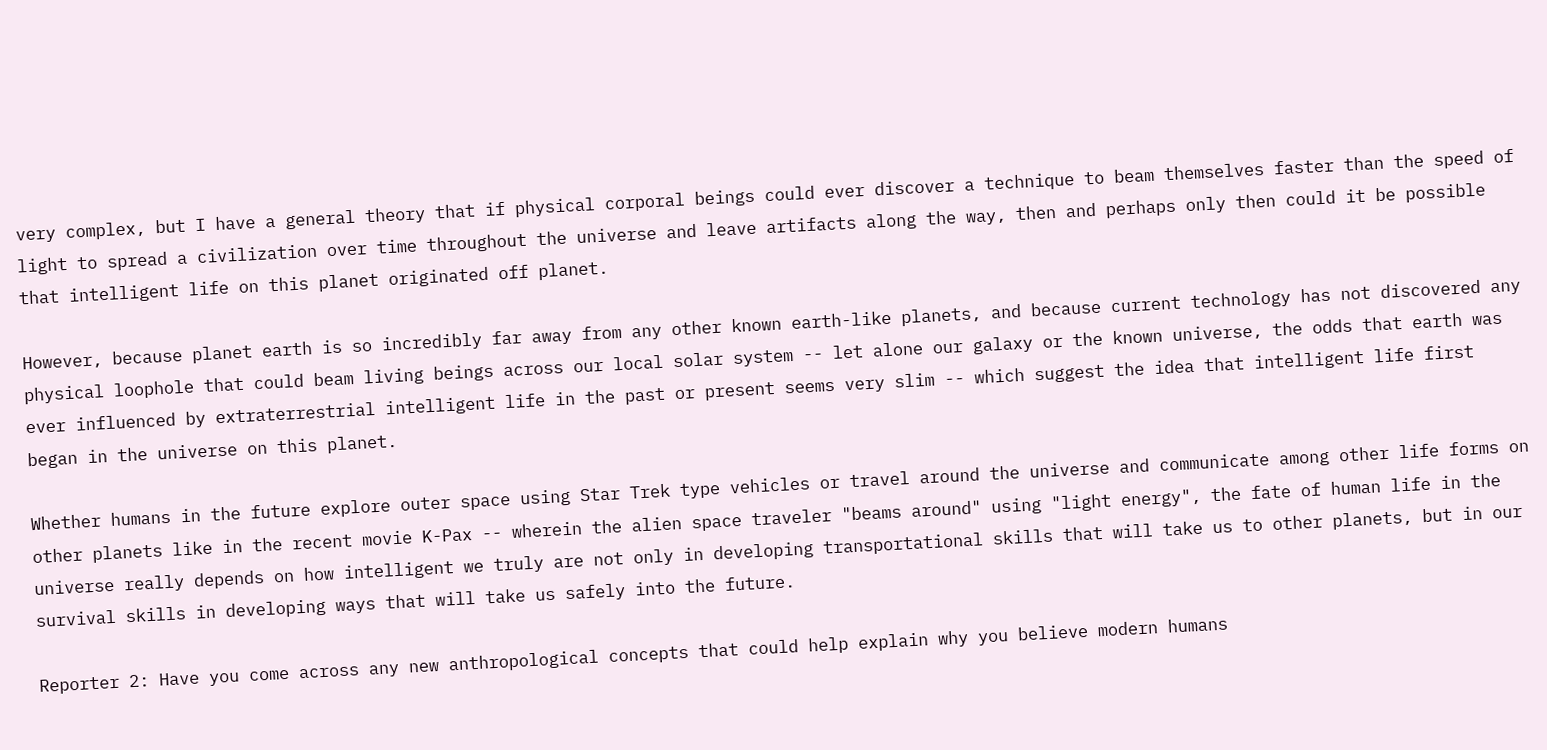very complex, but I have a general theory that if physical corporal beings could ever discover a technique to beam themselves faster than the speed of light to spread a civilization over time throughout the universe and leave artifacts along the way, then and perhaps only then could it be possible that intelligent life on this planet originated off planet.

However, because planet earth is so incredibly far away from any other known earth-like planets, and because current technology has not discovered any physical loophole that could beam living beings across our local solar system -- let alone our galaxy or the known universe, the odds that earth was ever influenced by extraterrestrial intelligent life in the past or present seems very slim -- which suggest the idea that intelligent life first began in the universe on this planet.

Whether humans in the future explore outer space using Star Trek type vehicles or travel around the universe and communicate among other life forms on other planets like in the recent movie K-Pax -- wherein the alien space traveler "beams around" using "light energy", the fate of human life in the universe really depends on how intelligent we truly are not only in developing transportational skills that will take us to other planets, but in our survival skills in developing ways that will take us safely into the future.

Reporter 2: Have you come across any new anthropological concepts that could help explain why you believe modern humans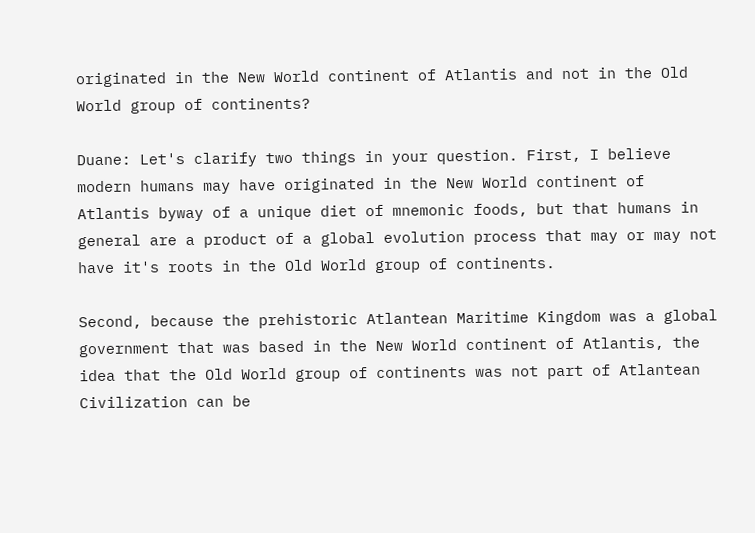originated in the New World continent of Atlantis and not in the Old World group of continents?

Duane: Let's clarify two things in your question. First, I believe modern humans may have originated in the New World continent of Atlantis byway of a unique diet of mnemonic foods, but that humans in general are a product of a global evolution process that may or may not have it's roots in the Old World group of continents.

Second, because the prehistoric Atlantean Maritime Kingdom was a global government that was based in the New World continent of Atlantis, the idea that the Old World group of continents was not part of Atlantean Civilization can be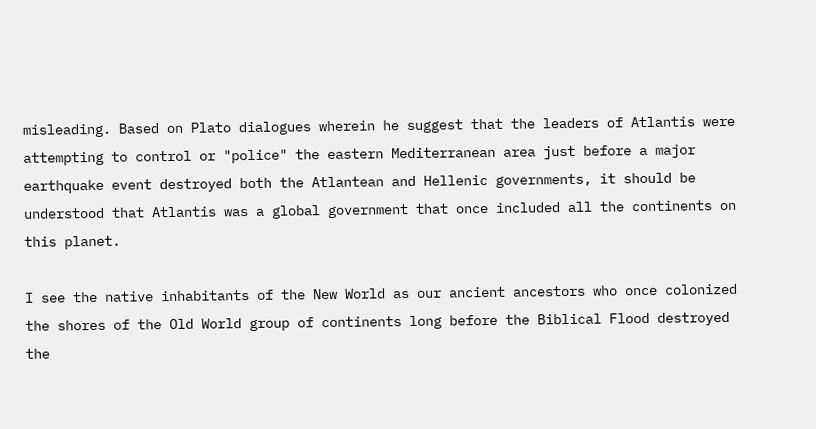misleading. Based on Plato dialogues wherein he suggest that the leaders of Atlantis were attempting to control or "police" the eastern Mediterranean area just before a major earthquake event destroyed both the Atlantean and Hellenic governments, it should be understood that Atlantis was a global government that once included all the continents on this planet.

I see the native inhabitants of the New World as our ancient ancestors who once colonized the shores of the Old World group of continents long before the Biblical Flood destroyed the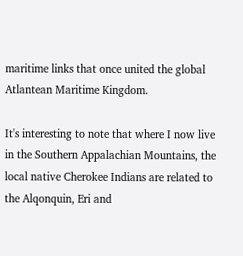maritime links that once united the global Atlantean Maritime Kingdom.

It's interesting to note that where I now live in the Southern Appalachian Mountains, the local native Cherokee Indians are related to the Alqonquin, Eri and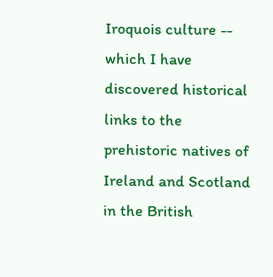Iroquois culture -- which I have discovered historical links to the prehistoric natives of Ireland and Scotland in the British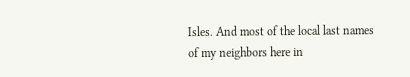Isles. And most of the local last names of my neighbors here in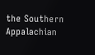the Southern Appalachian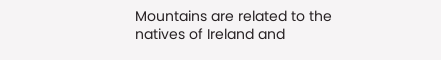Mountains are related to the natives of Ireland and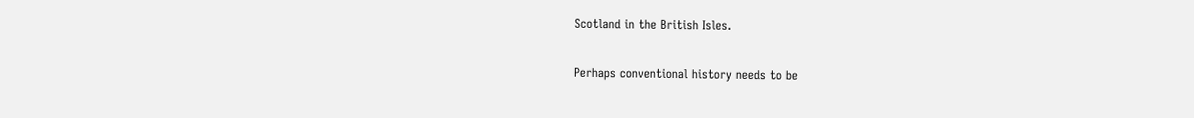Scotland in the British Isles.

Perhaps conventional history needs to be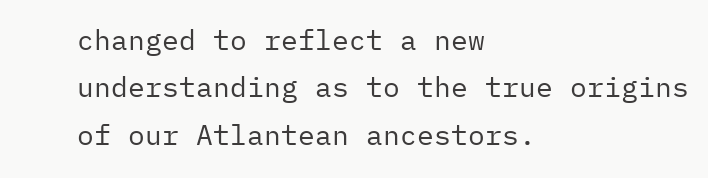changed to reflect a new understanding as to the true origins of our Atlantean ancestors.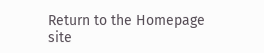Return to the Homepage site